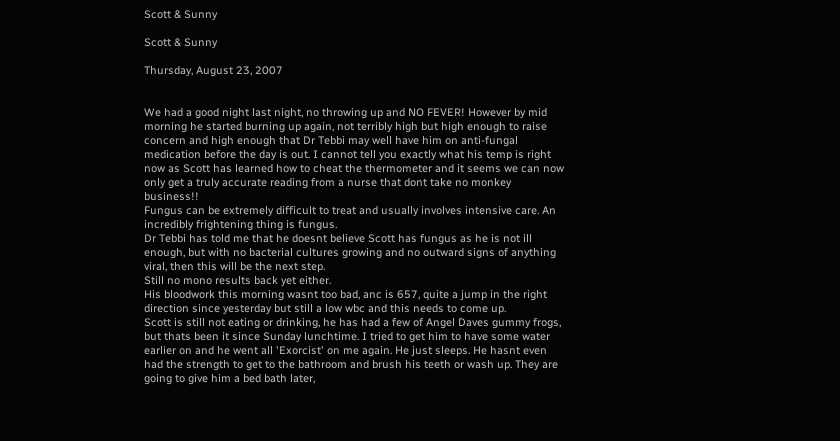Scott & Sunny

Scott & Sunny

Thursday, August 23, 2007


We had a good night last night, no throwing up and NO FEVER! However by mid morning he started burning up again, not terribly high but high enough to raise concern and high enough that Dr Tebbi may well have him on anti-fungal medication before the day is out. I cannot tell you exactly what his temp is right now as Scott has learned how to cheat the thermometer and it seems we can now only get a truly accurate reading from a nurse that dont take no monkey business!!
Fungus can be extremely difficult to treat and usually involves intensive care. An incredibly frightening thing is fungus.
Dr Tebbi has told me that he doesnt believe Scott has fungus as he is not ill enough, but with no bacterial cultures growing and no outward signs of anything viral, then this will be the next step.
Still no mono results back yet either.
His bloodwork this morning wasnt too bad, anc is 657, quite a jump in the right direction since yesterday but still a low wbc and this needs to come up.
Scott is still not eating or drinking, he has had a few of Angel Daves gummy frogs, but thats been it since Sunday lunchtime. I tried to get him to have some water earlier on and he went all 'Exorcist' on me again. He just sleeps. He hasnt even had the strength to get to the bathroom and brush his teeth or wash up. They are going to give him a bed bath later,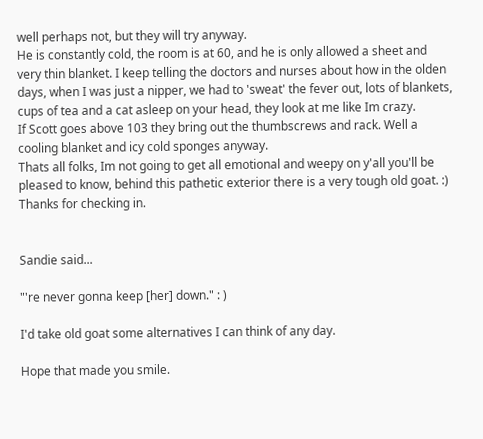well perhaps not, but they will try anyway.
He is constantly cold, the room is at 60, and he is only allowed a sheet and very thin blanket. I keep telling the doctors and nurses about how in the olden days, when I was just a nipper, we had to 'sweat' the fever out, lots of blankets, cups of tea and a cat asleep on your head, they look at me like Im crazy.
If Scott goes above 103 they bring out the thumbscrews and rack. Well a cooling blanket and icy cold sponges anyway.
Thats all folks, Im not going to get all emotional and weepy on y'all you'll be pleased to know, behind this pathetic exterior there is a very tough old goat. :)
Thanks for checking in.


Sandie said...

"'re never gonna keep [her] down." : )

I'd take old goat some alternatives I can think of any day.

Hope that made you smile.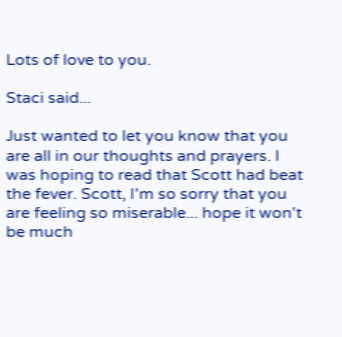Lots of love to you.

Staci said...

Just wanted to let you know that you are all in our thoughts and prayers. I was hoping to read that Scott had beat the fever. Scott, I'm so sorry that you are feeling so miserable... hope it won't be much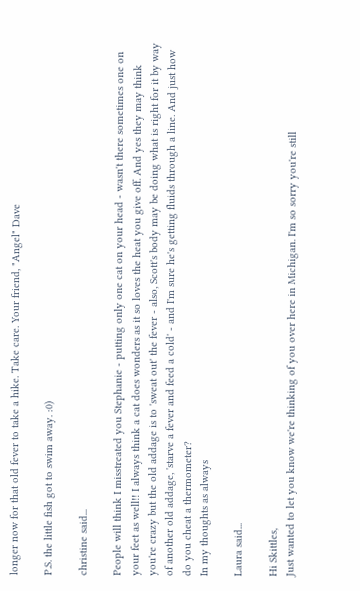longer now for that old fever to take a hike. Take care. Your friend, "Angel" Dave

P.S. the little fish got to swim away. :0)

christine said...

People will think I misstreated you Stephanie - putting only one cat on your head - wasn't there sometimes one on your feet as well!! I always think a cat does wonders as it so loves the heat you give off. And yes they may think you're crazy but the old addage is to 'sweat out' the fever - also, Scott's body may be doing what is right for it by way of another old addage, 'starve a fever and feed a cold' - and I'm sure he's getting fluids through a line. And just how do you cheat a thermometer?
In my thoughts as always

Laura said...

Hi Skittles,
Just wanted to let you know we're thinking of you over here in Michigan. I'm so sorry you're still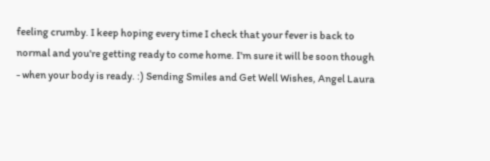feeling crumby. I keep hoping every time I check that your fever is back to normal and you're getting ready to come home. I'm sure it will be soon though - when your body is ready. :) Sending Smiles and Get Well Wishes, Angel Laura